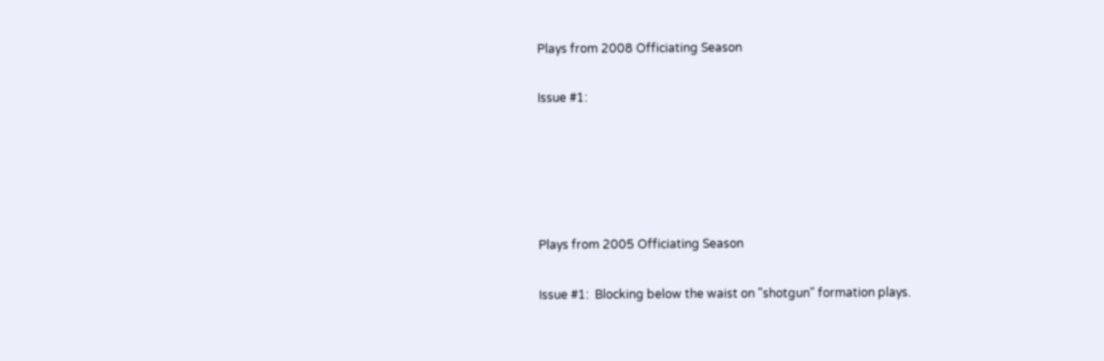Plays from 2008 Officiating Season

Issue #1:





Plays from 2005 Officiating Season

Issue #1:  Blocking below the waist on "shotgun" formation plays.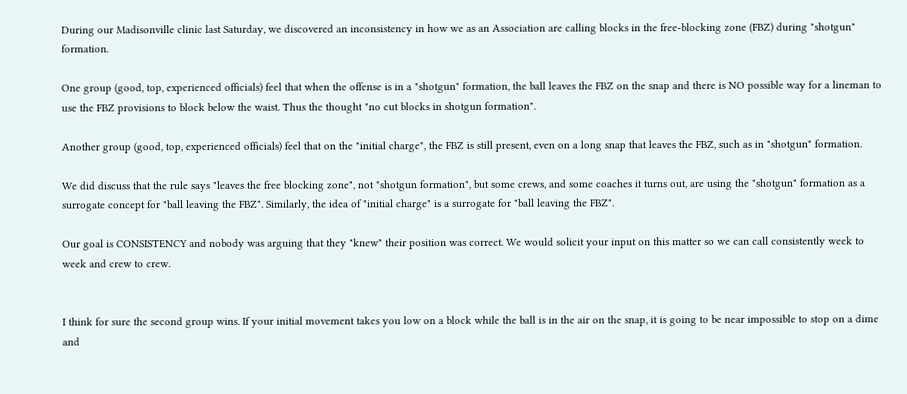During our Madisonville clinic last Saturday, we discovered an inconsistency in how we as an Association are calling blocks in the free-blocking zone (FBZ) during "shotgun" formation.

One group (good, top, experienced officials) feel that when the offense is in a "shotgun" formation, the ball leaves the FBZ on the snap and there is NO possible way for a lineman to use the FBZ provisions to block below the waist. Thus the thought "no cut blocks in shotgun formation".

Another group (good, top, experienced officials) feel that on the "initial charge", the FBZ is still present, even on a long snap that leaves the FBZ, such as in "shotgun" formation.

We did discuss that the rule says "leaves the free blocking zone", not "shotgun formation", but some crews, and some coaches it turns out, are using the "shotgun" formation as a surrogate concept for "ball leaving the FBZ". Similarly, the idea of "initial charge" is a surrogate for "ball leaving the FBZ".

Our goal is CONSISTENCY and nobody was arguing that they "knew" their position was correct. We would solicit your input on this matter so we can call consistently week to week and crew to crew.


I think for sure the second group wins. If your initial movement takes you low on a block while the ball is in the air on the snap, it is going to be near impossible to stop on a dime and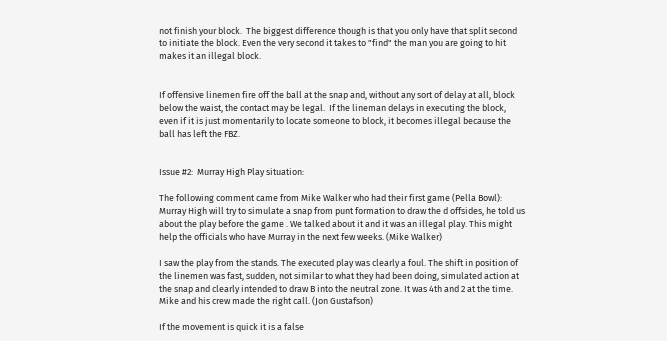not finish your block.  The biggest difference though is that you only have that split second to initiate the block. Even the very second it takes to "find" the man you are going to hit makes it an illegal block.


If offensive linemen fire off the ball at the snap and, without any sort of delay at all, block below the waist, the contact may be legal.  If the lineman delays in executing the block, even if it is just momentarily to locate someone to block, it becomes illegal because the ball has left the FBZ.


Issue #2:  Murray High Play situation:

The following comment came from Mike Walker who had their first game (Pella Bowl): Murray High will try to simulate a snap from punt formation to draw the d offsides, he told us about the play before the game . We talked about it and it was an illegal play. This might help the officials who have Murray in the next few weeks. (Mike Walker)

I saw the play from the stands. The executed play was clearly a foul. The shift in position of the linemen was fast, sudden, not similar to what they had been doing, simulated action at the snap and clearly intended to draw B into the neutral zone. It was 4th and 2 at the time. Mike and his crew made the right call. (Jon Gustafson)

If the movement is quick it is a false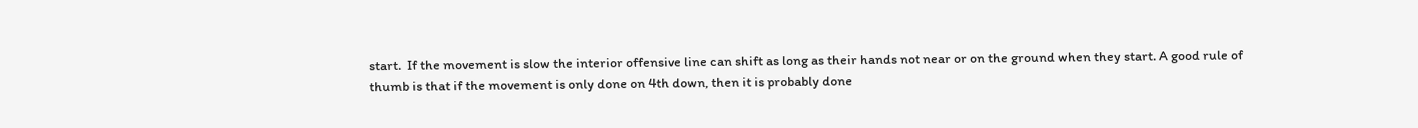start.  If the movement is slow the interior offensive line can shift as long as their hands not near or on the ground when they start. A good rule of thumb is that if the movement is only done on 4th down, then it is probably done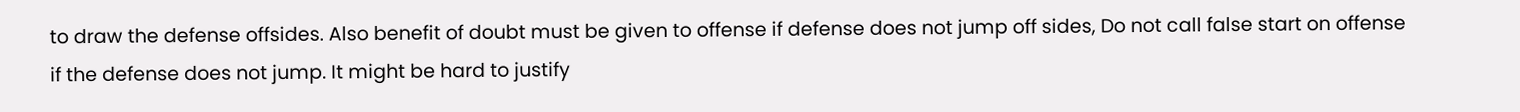to draw the defense offsides. Also benefit of doubt must be given to offense if defense does not jump off sides, Do not call false start on offense if the defense does not jump. It might be hard to justify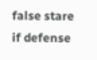false stare if defense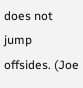does not jump offsides. (Joe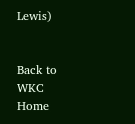Lewis)


Back to WKC Home